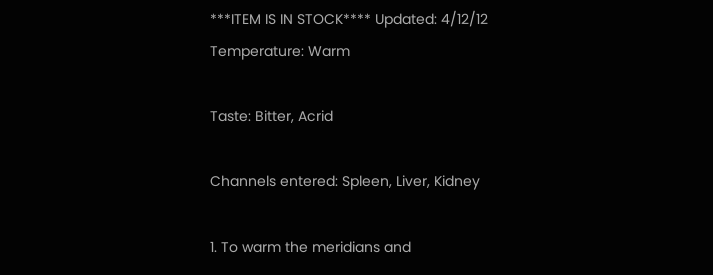***ITEM IS IN STOCK**** Updated: 4/12/12
Temperature: Warm

Taste: Bitter, Acrid

Channels entered: Spleen, Liver, Kidney

1. To warm the meridians and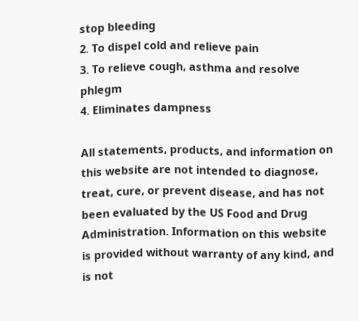stop bleeding
2. To dispel cold and relieve pain
3. To relieve cough, asthma and resolve phlegm
4. Eliminates dampness

All statements, products, and information on this website are not intended to diagnose, treat, cure, or prevent disease, and has not been evaluated by the US Food and Drug Administration. Information on this website is provided without warranty of any kind, and is not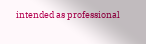intended as professional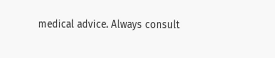medical advice. Always consult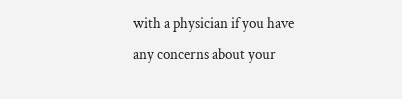with a physician if you have any concerns about your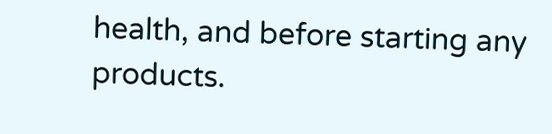health, and before starting any products.